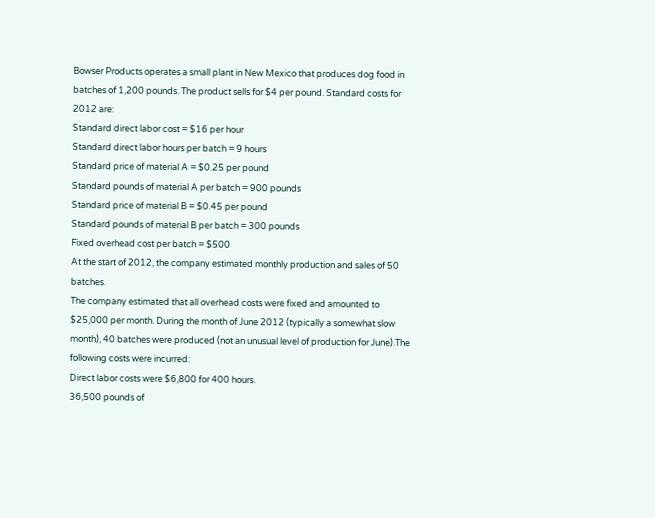Bowser Products operates a small plant in New Mexico that produces dog food in batches of 1,200 pounds. The product sells for $4 per pound. Standard costs for 2012 are:
Standard direct labor cost = $16 per hour
Standard direct labor hours per batch = 9 hours
Standard price of material A = $0.25 per pound
Standard pounds of material A per batch = 900 pounds
Standard price of material B = $0.45 per pound
Standard pounds of material B per batch = 300 pounds
Fixed overhead cost per batch = $500
At the start of 2012, the company estimated monthly production and sales of 50 batches.
The company estimated that all overhead costs were fixed and amounted to $25,000 per month. During the month of June 2012 (typically a somewhat slow month), 40 batches were produced (not an unusual level of production for June).The following costs were incurred:
Direct labor costs were $6,800 for 400 hours.
36,500 pounds of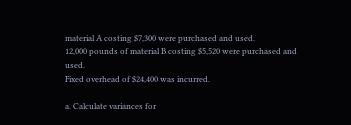material A costing $7,300 were purchased and used.
12,000 pounds of material B costing $5,520 were purchased and used.
Fixed overhead of $24,400 was incurred.

a. Calculate variances for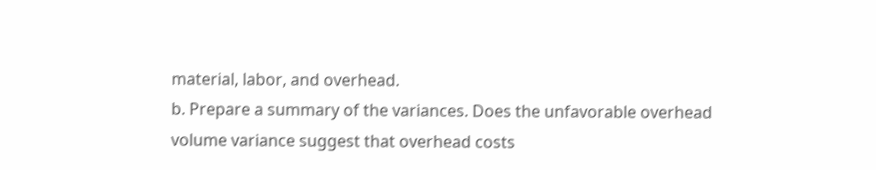material, labor, and overhead.
b. Prepare a summary of the variances. Does the unfavorable overhead volume variance suggest that overhead costs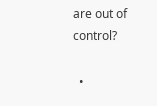are out of control?

  •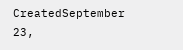CreatedSeptember 23,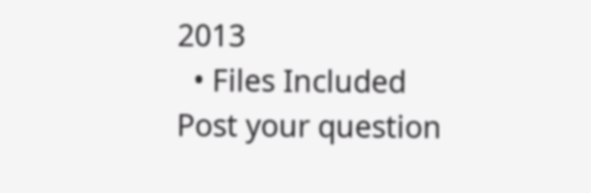2013
  • Files Included
Post your question